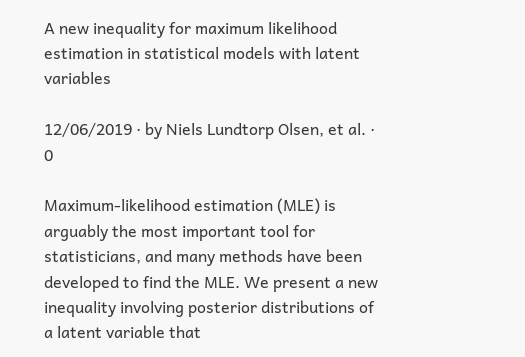A new inequality for maximum likelihood estimation in statistical models with latent variables

12/06/2019 ∙ by Niels Lundtorp Olsen, et al. ∙ 0

Maximum-likelihood estimation (MLE) is arguably the most important tool for statisticians, and many methods have been developed to find the MLE. We present a new inequality involving posterior distributions of a latent variable that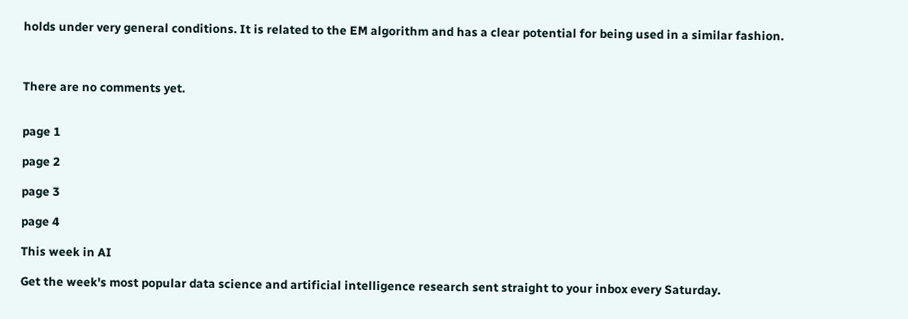holds under very general conditions. It is related to the EM algorithm and has a clear potential for being used in a similar fashion.



There are no comments yet.


page 1

page 2

page 3

page 4

This week in AI

Get the week's most popular data science and artificial intelligence research sent straight to your inbox every Saturday.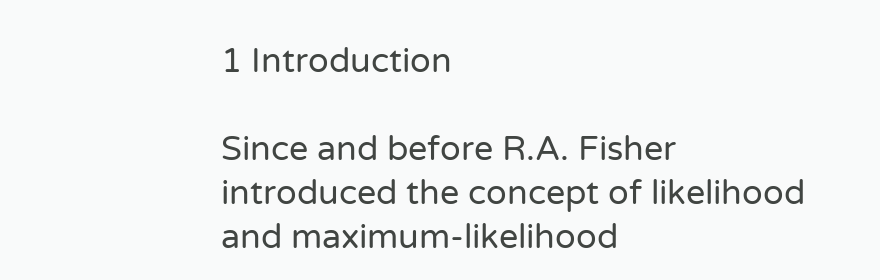1 Introduction

Since and before R.A. Fisher introduced the concept of likelihood and maximum-likelihood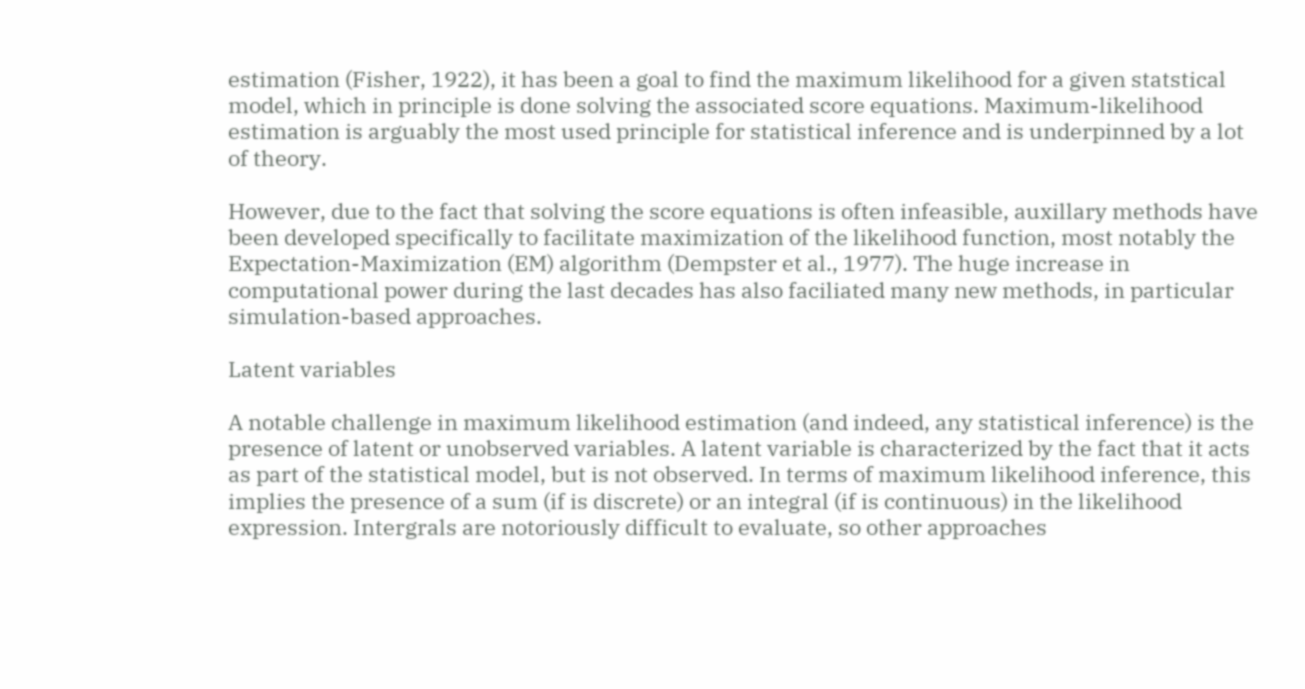estimation (Fisher, 1922), it has been a goal to find the maximum likelihood for a given statstical model, which in principle is done solving the associated score equations. Maximum-likelihood estimation is arguably the most used principle for statistical inference and is underpinned by a lot of theory.

However, due to the fact that solving the score equations is often infeasible, auxillary methods have been developed specifically to facilitate maximization of the likelihood function, most notably the Expectation-Maximization (EM) algorithm (Dempster et al., 1977). The huge increase in computational power during the last decades has also faciliated many new methods, in particular simulation-based approaches.

Latent variables

A notable challenge in maximum likelihood estimation (and indeed, any statistical inference) is the presence of latent or unobserved variables. A latent variable is characterized by the fact that it acts as part of the statistical model, but is not observed. In terms of maximum likelihood inference, this implies the presence of a sum (if is discrete) or an integral (if is continuous) in the likelihood expression. Intergrals are notoriously difficult to evaluate, so other approaches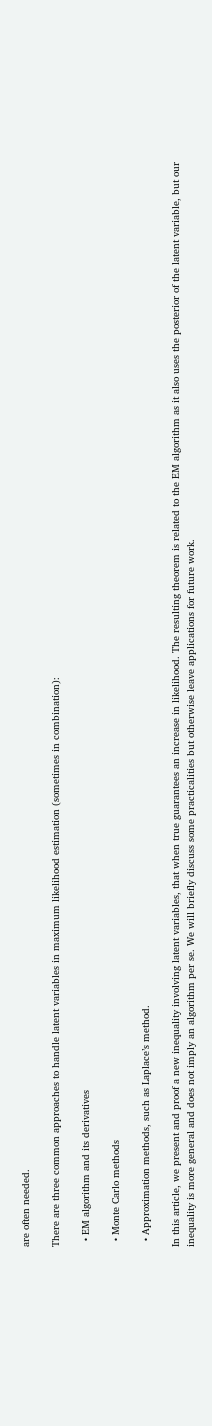are often needed.

There are three common approaches to handle latent variables in maximum likelihood estimation (sometimes in combination):

  • EM algorithm and its derivatives

  • Monte Carlo methods

  • Approximation methods, such as Laplace’s method.

In this article, we present and proof a new inequality involving latent variables, that when true guarantees an increase in likelihood. The resulting theorem is related to the EM algorithm as it also uses the posterior of the latent variable, but our inequality is more general and does not imply an algorithm per se. We will briefly discuss some practicalities but otherwise leave applications for future work.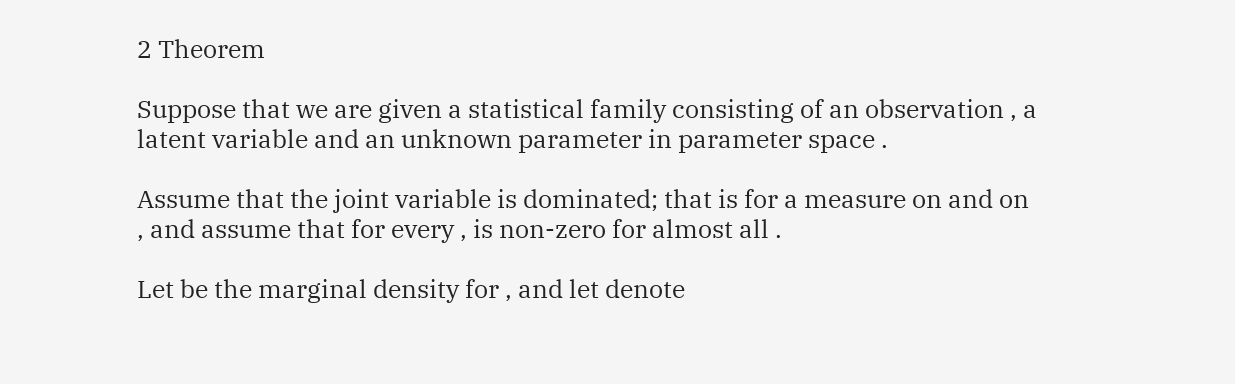2 Theorem

Suppose that we are given a statistical family consisting of an observation , a latent variable and an unknown parameter in parameter space .

Assume that the joint variable is dominated; that is for a measure on and on , and assume that for every , is non-zero for almost all .

Let be the marginal density for , and let denote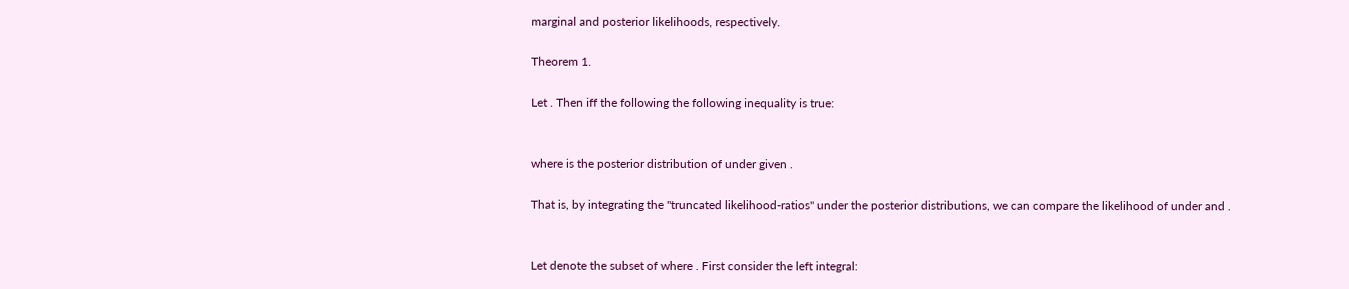marginal and posterior likelihoods, respectively.

Theorem 1.

Let . Then iff the following the following inequality is true:


where is the posterior distribution of under given .

That is, by integrating the "truncated likelihood-ratios" under the posterior distributions, we can compare the likelihood of under and .


Let denote the subset of where . First consider the left integral: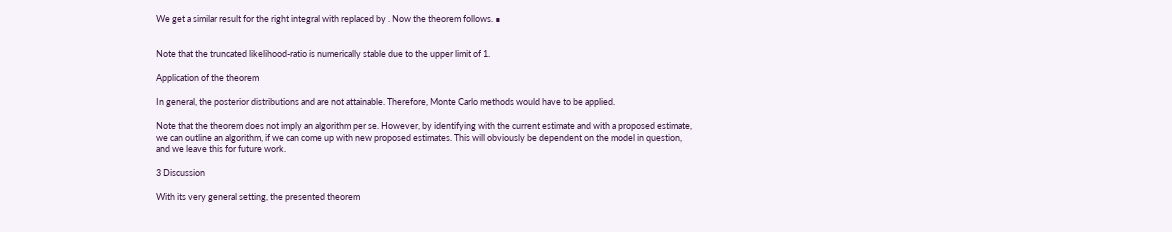We get a similar result for the right integral with replaced by . Now the theorem follows. ∎


Note that the truncated likelihood-ratio is numerically stable due to the upper limit of 1.

Application of the theorem

In general, the posterior distributions and are not attainable. Therefore, Monte Carlo methods would have to be applied.

Note that the theorem does not imply an algorithm per se. However, by identifying with the current estimate and with a proposed estimate, we can outline an algorithm, if we can come up with new proposed estimates. This will obviously be dependent on the model in question, and we leave this for future work.

3 Discussion

With its very general setting, the presented theorem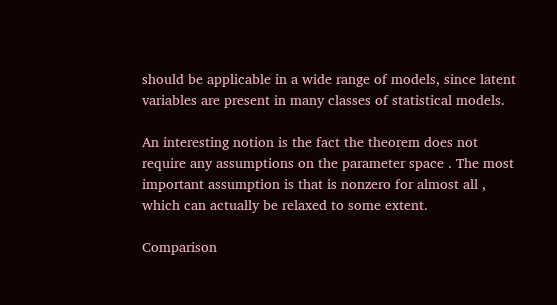should be applicable in a wide range of models, since latent variables are present in many classes of statistical models.

An interesting notion is the fact the theorem does not require any assumptions on the parameter space . The most important assumption is that is nonzero for almost all , which can actually be relaxed to some extent.

Comparison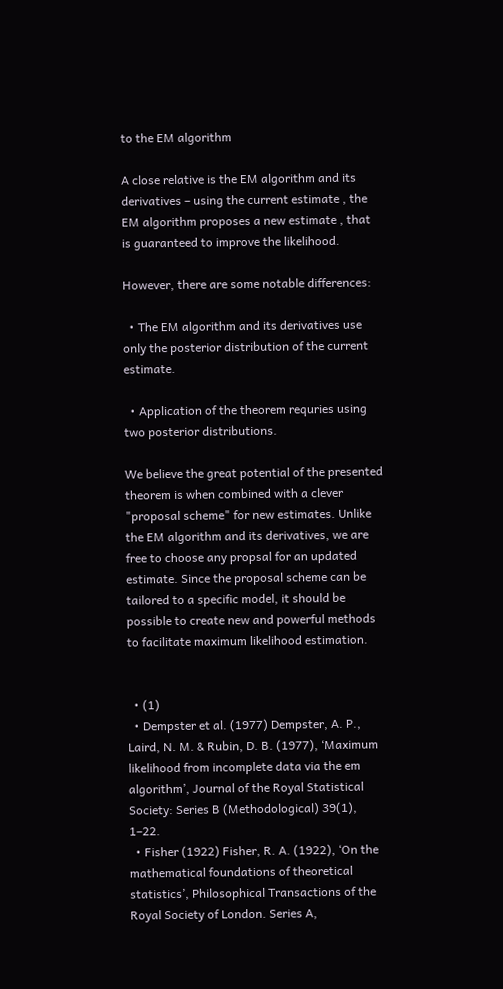to the EM algorithm

A close relative is the EM algorithm and its derivatives – using the current estimate , the EM algorithm proposes a new estimate , that is guaranteed to improve the likelihood.

However, there are some notable differences:

  • The EM algorithm and its derivatives use only the posterior distribution of the current estimate.

  • Application of the theorem requries using two posterior distributions.

We believe the great potential of the presented theorem is when combined with a clever "proposal scheme" for new estimates. Unlike the EM algorithm and its derivatives, we are free to choose any propsal for an updated estimate. Since the proposal scheme can be tailored to a specific model, it should be possible to create new and powerful methods to facilitate maximum likelihood estimation.


  • (1)
  • Dempster et al. (1977) Dempster, A. P., Laird, N. M. & Rubin, D. B. (1977), ‘Maximum likelihood from incomplete data via the em algorithm’, Journal of the Royal Statistical Society: Series B (Methodological) 39(1), 1–22.
  • Fisher (1922) Fisher, R. A. (1922), ‘On the mathematical foundations of theoretical statistics’, Philosophical Transactions of the Royal Society of London. Series A,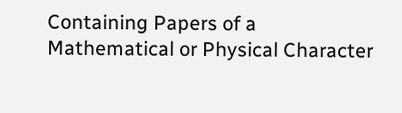Containing Papers of a Mathematical or Physical Character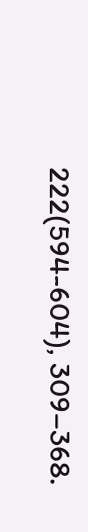222(594-604), 309–368.